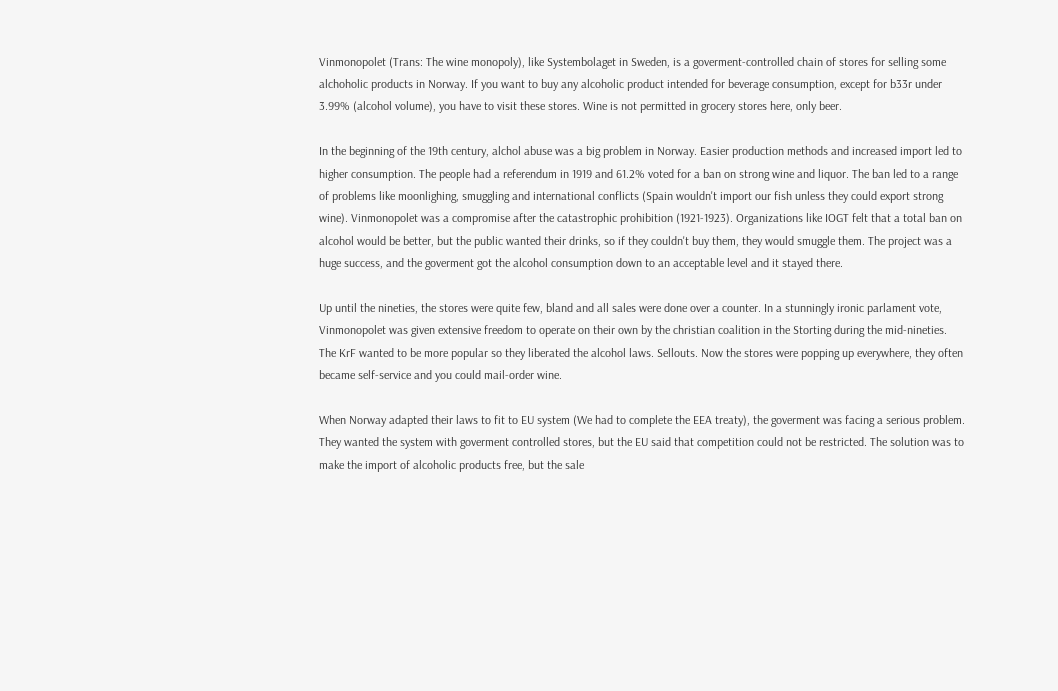Vinmonopolet (Trans: The wine monopoly), like Systembolaget in Sweden, is a goverment-controlled chain of stores for selling some alchoholic products in Norway. If you want to buy any alcoholic product intended for beverage consumption, except for b33r under 3.99% (alcohol volume), you have to visit these stores. Wine is not permitted in grocery stores here, only beer.

In the beginning of the 19th century, alchol abuse was a big problem in Norway. Easier production methods and increased import led to higher consumption. The people had a referendum in 1919 and 61.2% voted for a ban on strong wine and liquor. The ban led to a range of problems like moonlighing, smuggling and international conflicts (Spain wouldn't import our fish unless they could export strong wine). Vinmonopolet was a compromise after the catastrophic prohibition (1921-1923). Organizations like IOGT felt that a total ban on alcohol would be better, but the public wanted their drinks, so if they couldn't buy them, they would smuggle them. The project was a huge success, and the goverment got the alcohol consumption down to an acceptable level and it stayed there.

Up until the nineties, the stores were quite few, bland and all sales were done over a counter. In a stunningly ironic parlament vote, Vinmonopolet was given extensive freedom to operate on their own by the christian coalition in the Storting during the mid-nineties. The KrF wanted to be more popular so they liberated the alcohol laws. Sellouts. Now the stores were popping up everywhere, they often became self-service and you could mail-order wine.

When Norway adapted their laws to fit to EU system (We had to complete the EEA treaty), the goverment was facing a serious problem. They wanted the system with goverment controlled stores, but the EU said that competition could not be restricted. The solution was to make the import of alcoholic products free, but the sale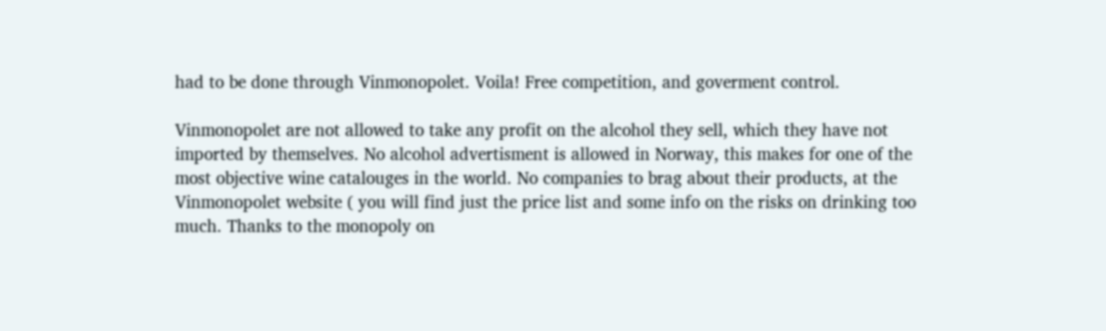had to be done through Vinmonopolet. Voila! Free competition, and goverment control.

Vinmonopolet are not allowed to take any profit on the alcohol they sell, which they have not imported by themselves. No alcohol advertisment is allowed in Norway, this makes for one of the most objective wine catalouges in the world. No companies to brag about their products, at the Vinmonopolet website ( you will find just the price list and some info on the risks on drinking too much. Thanks to the monopoly on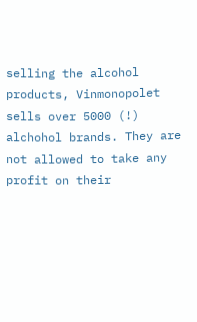selling the alcohol products, Vinmonopolet sells over 5000 (!) alchohol brands. They are not allowed to take any profit on their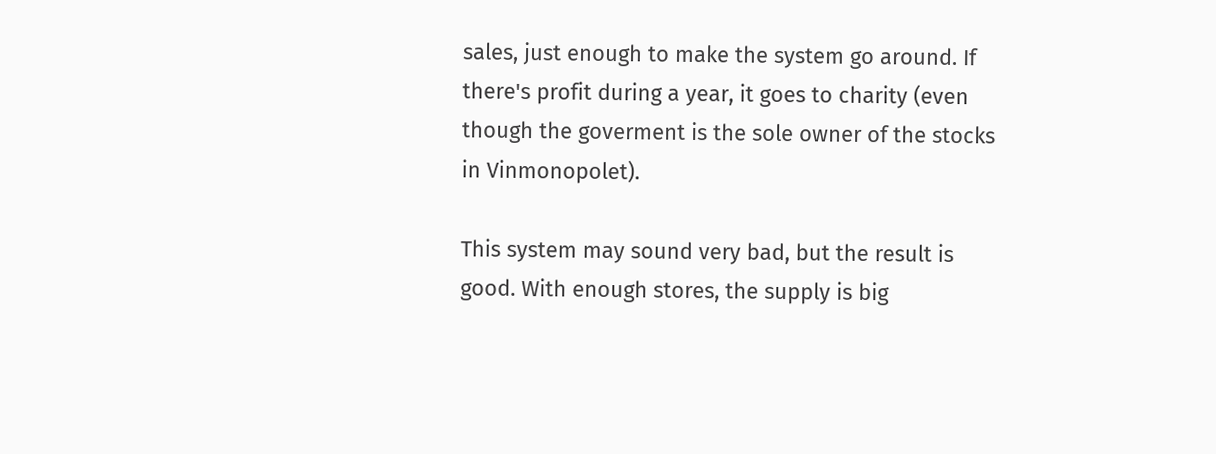sales, just enough to make the system go around. If there's profit during a year, it goes to charity (even though the goverment is the sole owner of the stocks in Vinmonopolet).

This system may sound very bad, but the result is good. With enough stores, the supply is big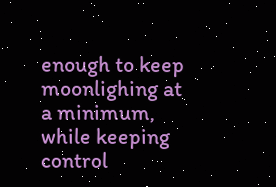enough to keep moonlighing at a minimum, while keeping control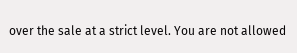over the sale at a strict level. You are not allowed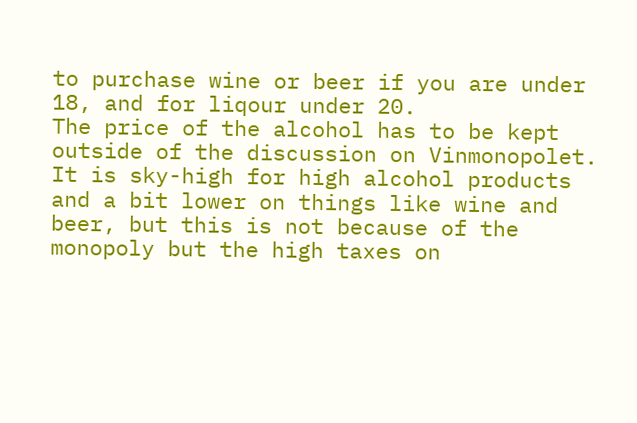to purchase wine or beer if you are under 18, and for liqour under 20.
The price of the alcohol has to be kept outside of the discussion on Vinmonopolet. It is sky-high for high alcohol products and a bit lower on things like wine and beer, but this is not because of the monopoly but the high taxes on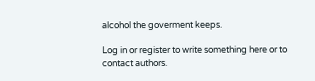alcohol the goverment keeps.

Log in or register to write something here or to contact authors.